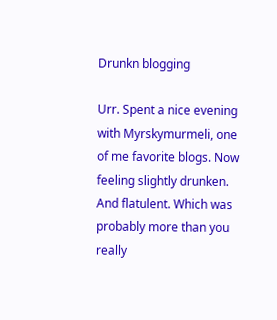Drunkn blogging

Urr. Spent a nice evening with Myrskymurmeli, one of me favorite blogs. Now feeling slightly drunken. And flatulent. Which was probably more than you really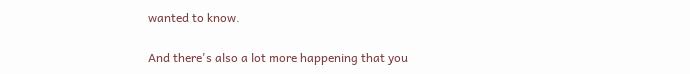wanted to know.

And there's also a lot more happening that you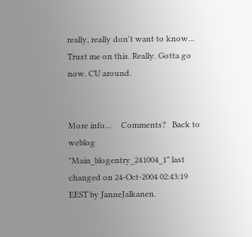really, really don't want to know... Trust me on this. Really. Gotta go now. CU around.


More info...     Comments?   Back to weblog
"Main_blogentry_241004_1" last changed on 24-Oct-2004 02:43:19 EEST by JanneJalkanen.